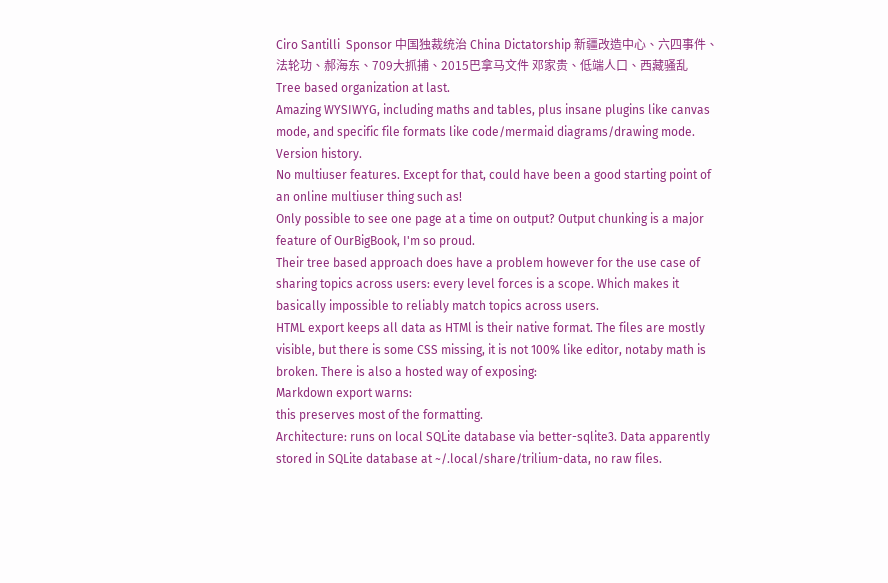Ciro Santilli  Sponsor 中国独裁统治 China Dictatorship 新疆改造中心、六四事件、法轮功、郝海东、709大抓捕、2015巴拿马文件 邓家贵、低端人口、西藏骚乱
Tree based organization at last.
Amazing WYSIWYG, including maths and tables, plus insane plugins like canvas mode, and specific file formats like code/mermaid diagrams/drawing mode.
Version history.
No multiuser features. Except for that, could have been a good starting point of an online multiuser thing such as!
Only possible to see one page at a time on output? Output chunking is a major feature of OurBigBook, I'm so proud.
Their tree based approach does have a problem however for the use case of sharing topics across users: every level forces is a scope. Which makes it basically impossible to reliably match topics across users.
HTML export keeps all data as HTMl is their native format. The files are mostly visible, but there is some CSS missing, it is not 100% like editor, notaby math is broken. There is also a hosted way of exposing:
Markdown export warns:
this preserves most of the formatting.
Architecture: runs on local SQLite database via better-sqlite3. Data apparently stored in SQLite database at ~/.local/share/trilium-data, no raw files.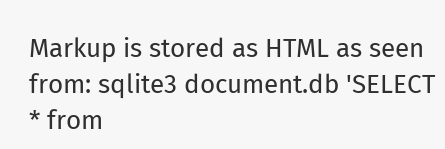Markup is stored as HTML as seen from: sqlite3 document.db 'SELECT * from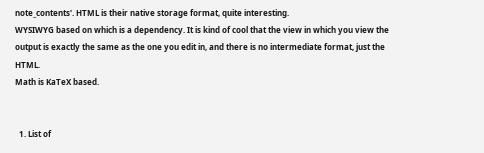note_contents'. HTML is their native storage format, quite interesting.
WYSIWYG based on which is a dependency. It is kind of cool that the view in which you view the output is exactly the same as the one you edit in, and there is no intermediate format, just the HTML.
Math is KaTeX based.


  1. List of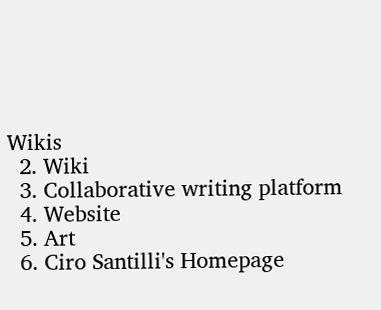Wikis
  2. Wiki
  3. Collaborative writing platform
  4. Website
  5. Art
  6. Ciro Santilli's Homepage